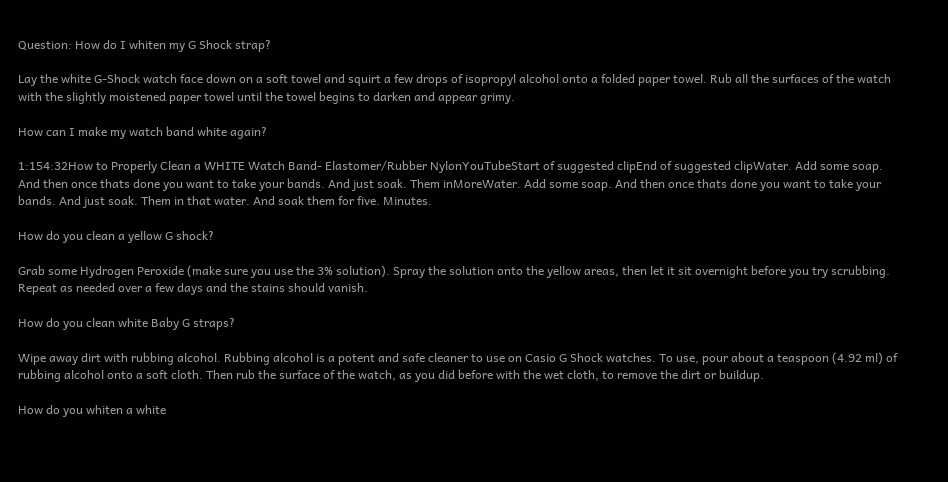Question: How do I whiten my G Shock strap?

Lay the white G-Shock watch face down on a soft towel and squirt a few drops of isopropyl alcohol onto a folded paper towel. Rub all the surfaces of the watch with the slightly moistened paper towel until the towel begins to darken and appear grimy.

How can I make my watch band white again?

1:154:32How to Properly Clean a WHITE Watch Band- Elastomer/Rubber NylonYouTubeStart of suggested clipEnd of suggested clipWater. Add some soap. And then once thats done you want to take your bands. And just soak. Them inMoreWater. Add some soap. And then once thats done you want to take your bands. And just soak. Them in that water. And soak them for five. Minutes.

How do you clean a yellow G shock?

Grab some Hydrogen Peroxide (make sure you use the 3% solution). Spray the solution onto the yellow areas, then let it sit overnight before you try scrubbing. Repeat as needed over a few days and the stains should vanish.

How do you clean white Baby G straps?

Wipe away dirt with rubbing alcohol. Rubbing alcohol is a potent and safe cleaner to use on Casio G Shock watches. To use, pour about a teaspoon (4.92 ml) of rubbing alcohol onto a soft cloth. Then rub the surface of the watch, as you did before with the wet cloth, to remove the dirt or buildup.

How do you whiten a white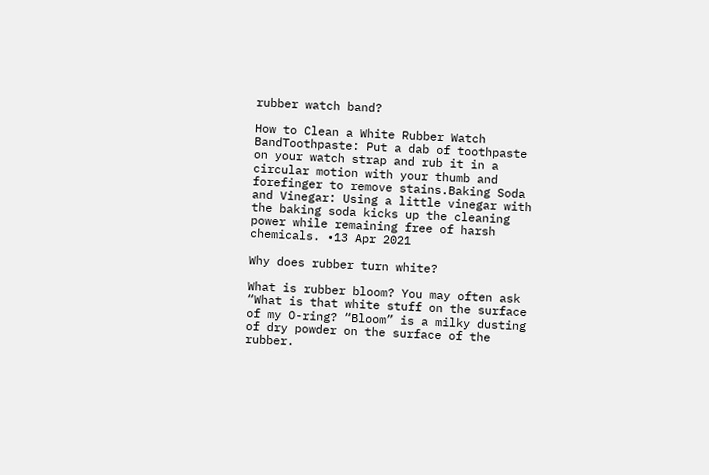rubber watch band?

How to Clean a White Rubber Watch BandToothpaste: Put a dab of toothpaste on your watch strap and rub it in a circular motion with your thumb and forefinger to remove stains.Baking Soda and Vinegar: Using a little vinegar with the baking soda kicks up the cleaning power while remaining free of harsh chemicals. •13 Apr 2021

Why does rubber turn white?

What is rubber bloom? You may often ask “What is that white stuff on the surface of my O-ring? “Bloom” is a milky dusting of dry powder on the surface of the rubber.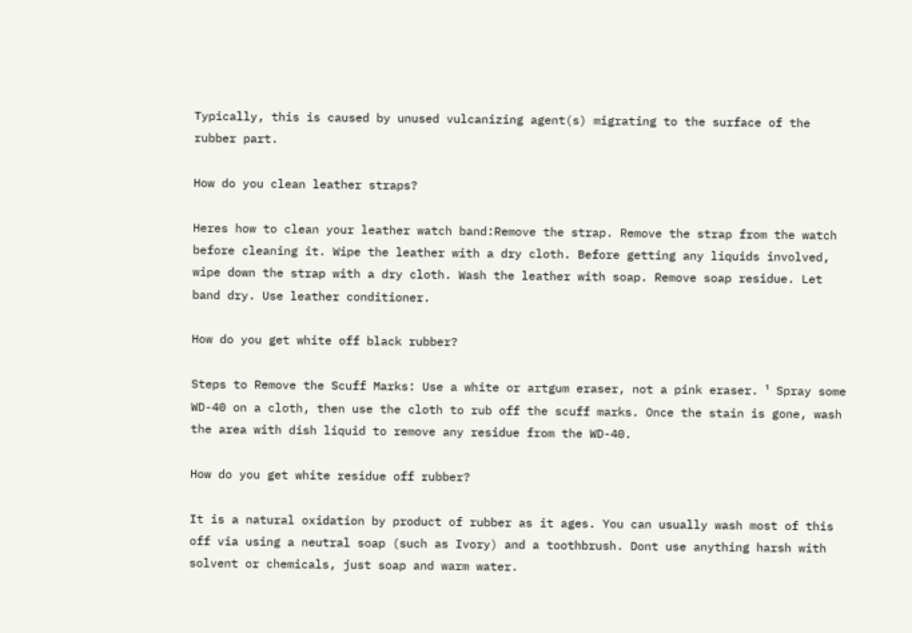Typically, this is caused by unused vulcanizing agent(s) migrating to the surface of the rubber part.

How do you clean leather straps?

Heres how to clean your leather watch band:Remove the strap. Remove the strap from the watch before cleaning it. Wipe the leather with a dry cloth. Before getting any liquids involved, wipe down the strap with a dry cloth. Wash the leather with soap. Remove soap residue. Let band dry. Use leather conditioner.

How do you get white off black rubber?

Steps to Remove the Scuff Marks: Use a white or artgum eraser, not a pink eraser. ¹ Spray some WD-40 on a cloth, then use the cloth to rub off the scuff marks. Once the stain is gone, wash the area with dish liquid to remove any residue from the WD-40.

How do you get white residue off rubber?

It is a natural oxidation by product of rubber as it ages. You can usually wash most of this off via using a neutral soap (such as Ivory) and a toothbrush. Dont use anything harsh with solvent or chemicals, just soap and warm water.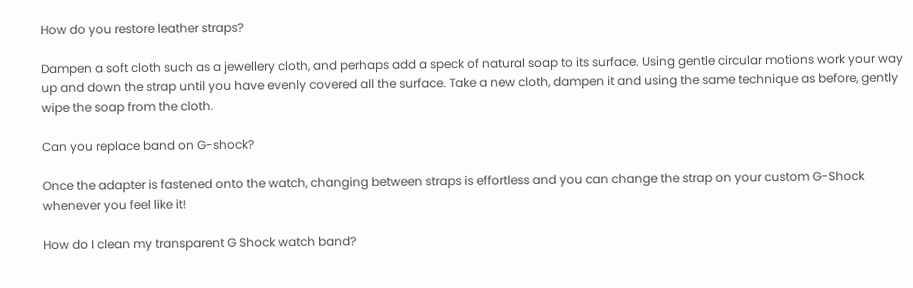How do you restore leather straps?

Dampen a soft cloth such as a jewellery cloth, and perhaps add a speck of natural soap to its surface. Using gentle circular motions work your way up and down the strap until you have evenly covered all the surface. Take a new cloth, dampen it and using the same technique as before, gently wipe the soap from the cloth.

Can you replace band on G-shock?

Once the adapter is fastened onto the watch, changing between straps is effortless and you can change the strap on your custom G-Shock whenever you feel like it!

How do I clean my transparent G Shock watch band?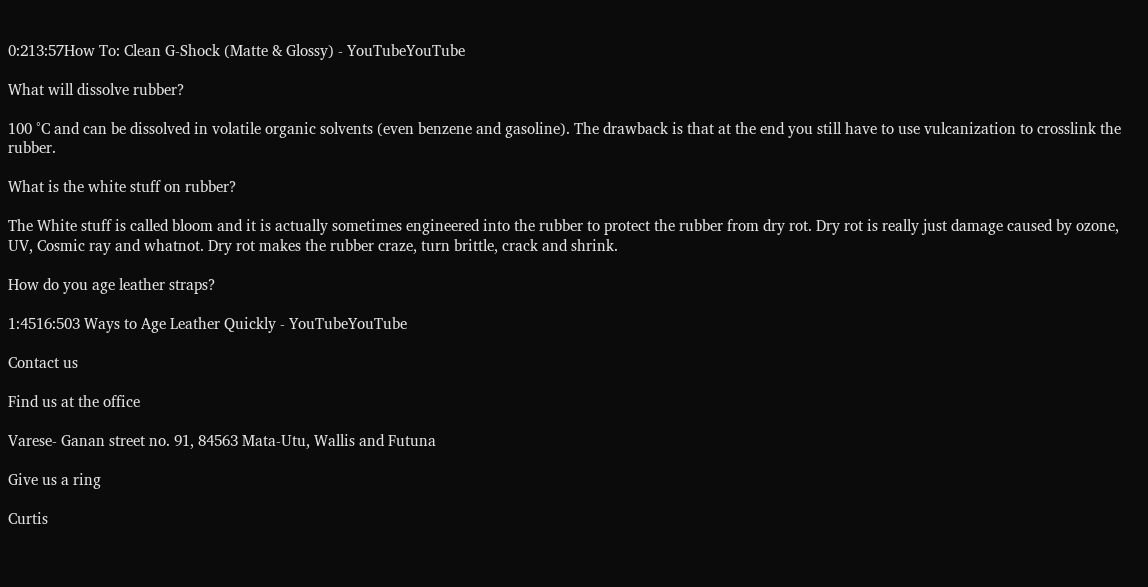0:213:57How To: Clean G-Shock (Matte & Glossy) - YouTubeYouTube

What will dissolve rubber?

100 °C and can be dissolved in volatile organic solvents (even benzene and gasoline). The drawback is that at the end you still have to use vulcanization to crosslink the rubber.

What is the white stuff on rubber?

The White stuff is called bloom and it is actually sometimes engineered into the rubber to protect the rubber from dry rot. Dry rot is really just damage caused by ozone, UV, Cosmic ray and whatnot. Dry rot makes the rubber craze, turn brittle, crack and shrink.

How do you age leather straps?

1:4516:503 Ways to Age Leather Quickly - YouTubeYouTube

Contact us

Find us at the office

Varese- Ganan street no. 91, 84563 Mata-Utu, Wallis and Futuna

Give us a ring

Curtis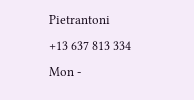Pietrantoni
+13 637 813 334
Mon -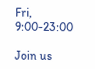Fri, 9:00-23:00

Join us